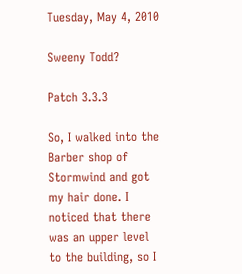Tuesday, May 4, 2010

Sweeny Todd?

Patch 3.3.3

So, I walked into the Barber shop of Stormwind and got my hair done. I noticed that there was an upper level to the building, so I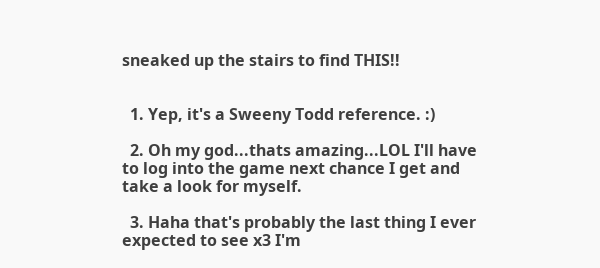sneaked up the stairs to find THIS!!


  1. Yep, it's a Sweeny Todd reference. :)

  2. Oh my god...thats amazing...LOL I'll have to log into the game next chance I get and take a look for myself.

  3. Haha that's probably the last thing I ever expected to see x3 I'm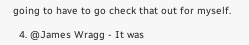going to have to go check that out for myself.

  4. @James Wragg - It was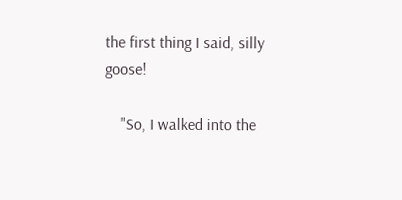the first thing I said, silly goose!

    "So, I walked into the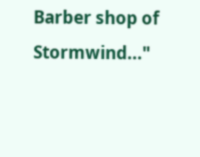Barber shop of Stormwind..."